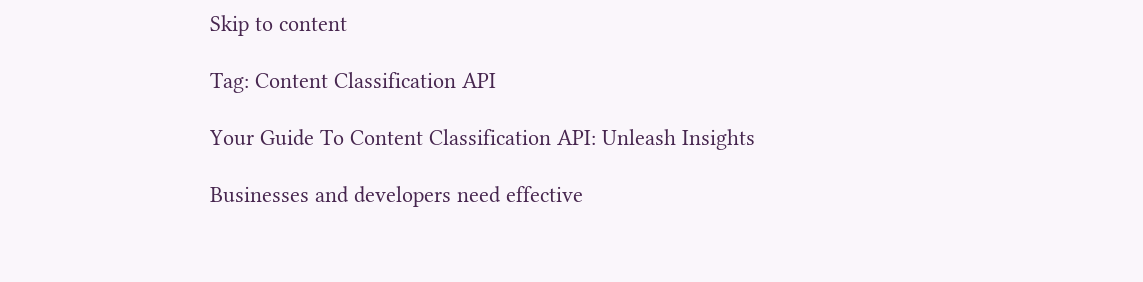Skip to content

Tag: Content Classification API

Your Guide To Content Classification API: Unleash Insights

Businesses and developers need effective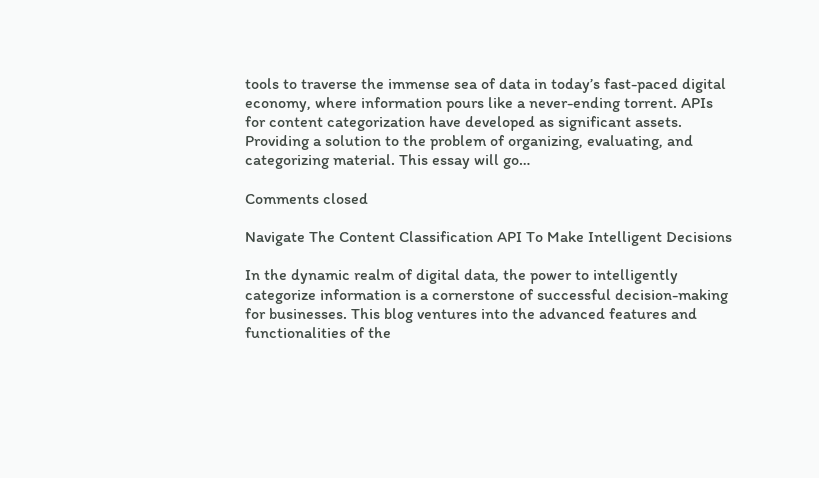tools to traverse the immense sea of data in today’s fast-paced digital economy, where information pours like a never-ending torrent. APIs for content categorization have developed as significant assets. Providing a solution to the problem of organizing, evaluating, and categorizing material. This essay will go…

Comments closed

Navigate The Content Classification API To Make Intelligent Decisions

In the dynamic realm of digital data, the power to intelligently categorize information is a cornerstone of successful decision-making for businesses. This blog ventures into the advanced features and functionalities of the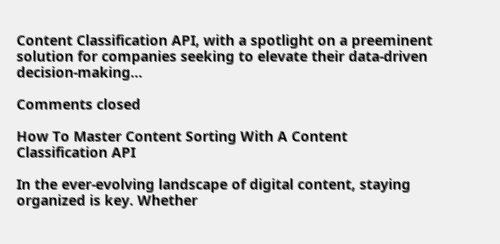Content Classification API, with a spotlight on a preeminent solution for companies seeking to elevate their data-driven decision-making…

Comments closed

How To Master Content Sorting With A Content Classification API

In the ever-evolving landscape of digital content, staying organized is key. Whether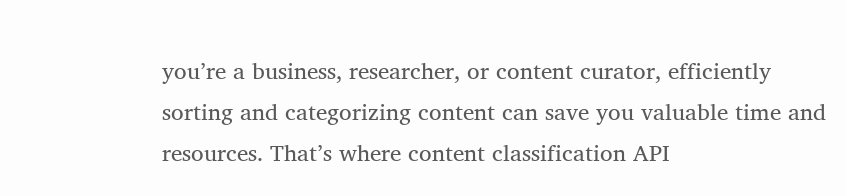you’re a business, researcher, or content curator, efficiently sorting and categorizing content can save you valuable time and resources. That’s where content classification API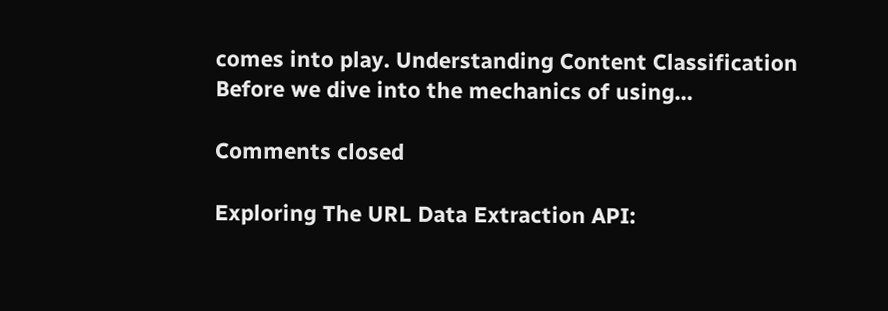comes into play. Understanding Content Classification Before we dive into the mechanics of using…

Comments closed

Exploring The URL Data Extraction API: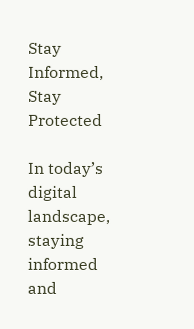Stay Informed, Stay Protected

In today’s digital landscape, staying informed and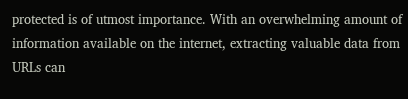protected is of utmost importance. With an overwhelming amount of information available on the internet, extracting valuable data from URLs can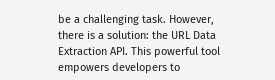be a challenging task. However, there is a solution: the URL Data Extraction API. This powerful tool empowers developers to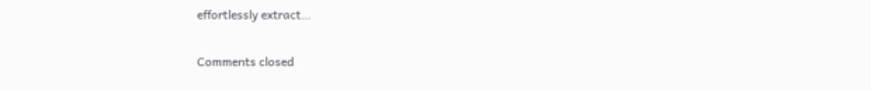effortlessly extract…

Comments closed